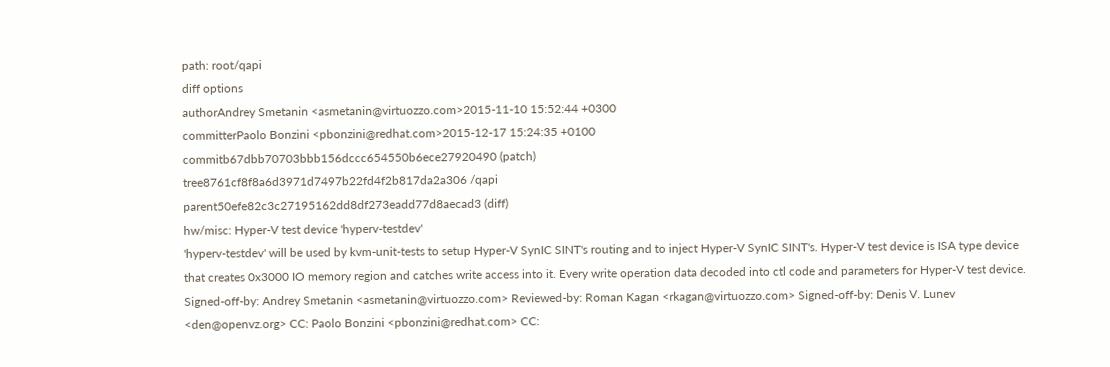path: root/qapi
diff options
authorAndrey Smetanin <asmetanin@virtuozzo.com>2015-11-10 15:52:44 +0300
committerPaolo Bonzini <pbonzini@redhat.com>2015-12-17 15:24:35 +0100
commitb67dbb70703bbb156dccc654550b6ece27920490 (patch)
tree8761cf8f8a6d3971d7497b22fd4f2b817da2a306 /qapi
parent50efe82c3c27195162dd8df273eadd77d8aecad3 (diff)
hw/misc: Hyper-V test device 'hyperv-testdev'
'hyperv-testdev' will be used by kvm-unit-tests to setup Hyper-V SynIC SINT's routing and to inject Hyper-V SynIC SINT's. Hyper-V test device is ISA type device that creates 0x3000 IO memory region and catches write access into it. Every write operation data decoded into ctl code and parameters for Hyper-V test device. Signed-off-by: Andrey Smetanin <asmetanin@virtuozzo.com> Reviewed-by: Roman Kagan <rkagan@virtuozzo.com> Signed-off-by: Denis V. Lunev <den@openvz.org> CC: Paolo Bonzini <pbonzini@redhat.com> CC: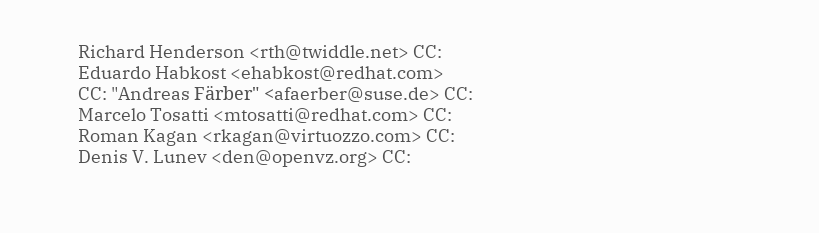Richard Henderson <rth@twiddle.net> CC: Eduardo Habkost <ehabkost@redhat.com> CC: "Andreas Färber" <afaerber@suse.de> CC: Marcelo Tosatti <mtosatti@redhat.com> CC: Roman Kagan <rkagan@virtuozzo.com> CC: Denis V. Lunev <den@openvz.org> CC: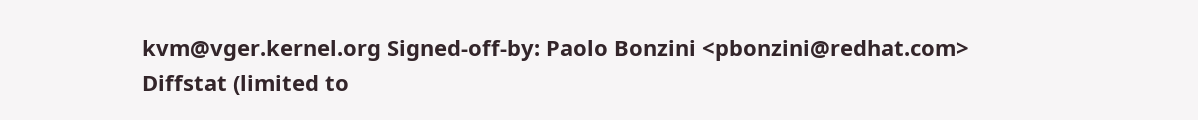kvm@vger.kernel.org Signed-off-by: Paolo Bonzini <pbonzini@redhat.com>
Diffstat (limited to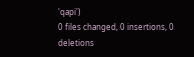'qapi')
0 files changed, 0 insertions, 0 deletions